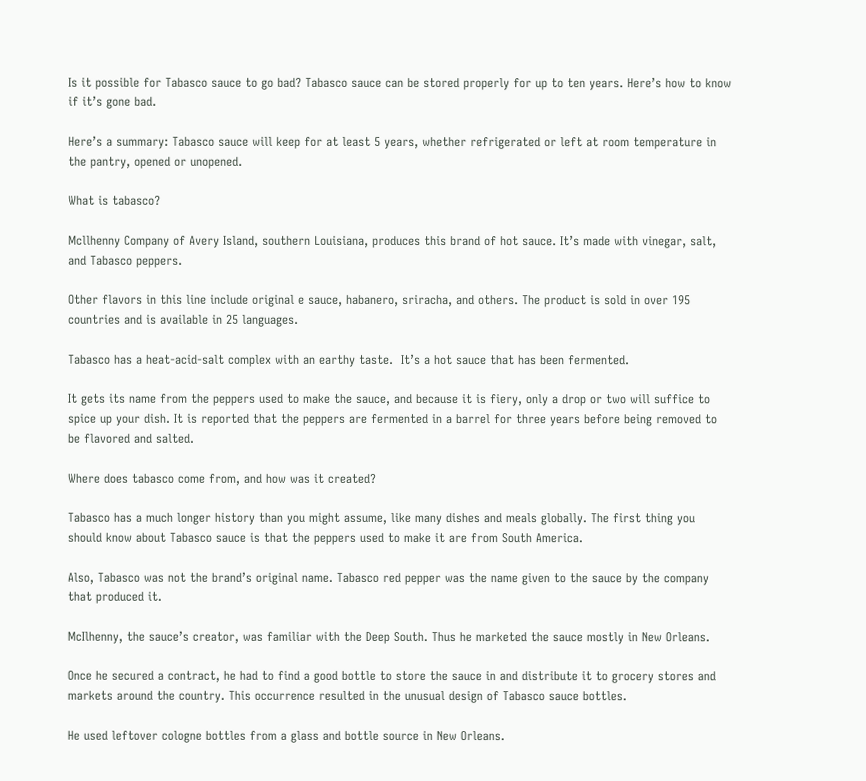Is it possible for Tabasco sauce to go bad? Tabasco sauce can be stored properly for up to ten years. Here’s how to know if it’s gone bad.

Here’s a summary: Tabasco sauce will keep for at least 5 years, whether refrigerated or left at room temperature in the pantry, opened or unopened.

What is tabasco?

Mcllhenny Company of Avery Island, southern Louisiana, produces this brand of hot sauce. It’s made with vinegar, salt, and Tabasco peppers.

Other flavors in this line include original e sauce, habanero, sriracha, and others. The product is sold in over 195 countries and is available in 25 languages.

Tabasco has a heat-acid-salt complex with an earthy taste.  It’s a hot sauce that has been fermented.

It gets its name from the peppers used to make the sauce, and because it is fiery, only a drop or two will suffice to spice up your dish. It is reported that the peppers are fermented in a barrel for three years before being removed to be flavored and salted.

Where does tabasco come from, and how was it created?

Tabasco has a much longer history than you might assume, like many dishes and meals globally. The first thing you should know about Tabasco sauce is that the peppers used to make it are from South America.

Also, Tabasco was not the brand’s original name. Tabasco red pepper was the name given to the sauce by the company that produced it.

McIlhenny, the sauce’s creator, was familiar with the Deep South. Thus he marketed the sauce mostly in New Orleans.

Once he secured a contract, he had to find a good bottle to store the sauce in and distribute it to grocery stores and markets around the country. This occurrence resulted in the unusual design of Tabasco sauce bottles.

He used leftover cologne bottles from a glass and bottle source in New Orleans.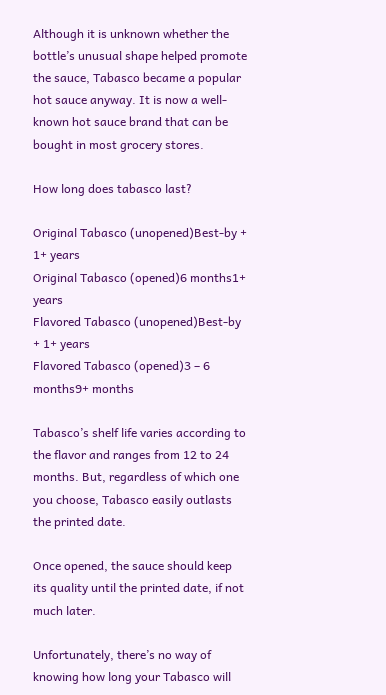Although it is unknown whether the bottle’s unusual shape helped promote the sauce, Tabasco became a popular hot sauce anyway. It is now a well-known hot sauce brand that can be bought in most grocery stores.

How long does tabasco last?

Original Tabasco (unopened)Best-by + 1+ years
Original Tabasco (opened)6 months1+ years
Flavored Tabasco (unopened)Best-by + 1+ years
Flavored Tabasco (opened)3 – 6 months9+ months

Tabasco’s shelf life varies according to the flavor and ranges from 12 to 24 months. But, regardless of which one you choose, Tabasco easily outlasts the printed date.

Once opened, the sauce should keep its quality until the printed date, if not much later.

Unfortunately, there’s no way of knowing how long your Tabasco will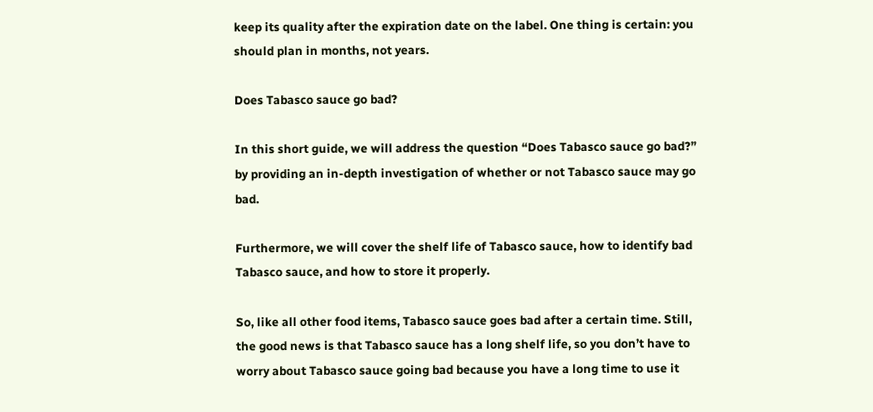keep its quality after the expiration date on the label. One thing is certain: you should plan in months, not years.

Does Tabasco sauce go bad?

In this short guide, we will address the question “Does Tabasco sauce go bad?” by providing an in-depth investigation of whether or not Tabasco sauce may go bad.

Furthermore, we will cover the shelf life of Tabasco sauce, how to identify bad Tabasco sauce, and how to store it properly.

So, like all other food items, Tabasco sauce goes bad after a certain time. Still, the good news is that Tabasco sauce has a long shelf life, so you don’t have to worry about Tabasco sauce going bad because you have a long time to use it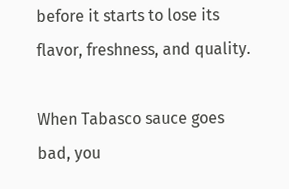before it starts to lose its flavor, freshness, and quality.

When Tabasco sauce goes bad, you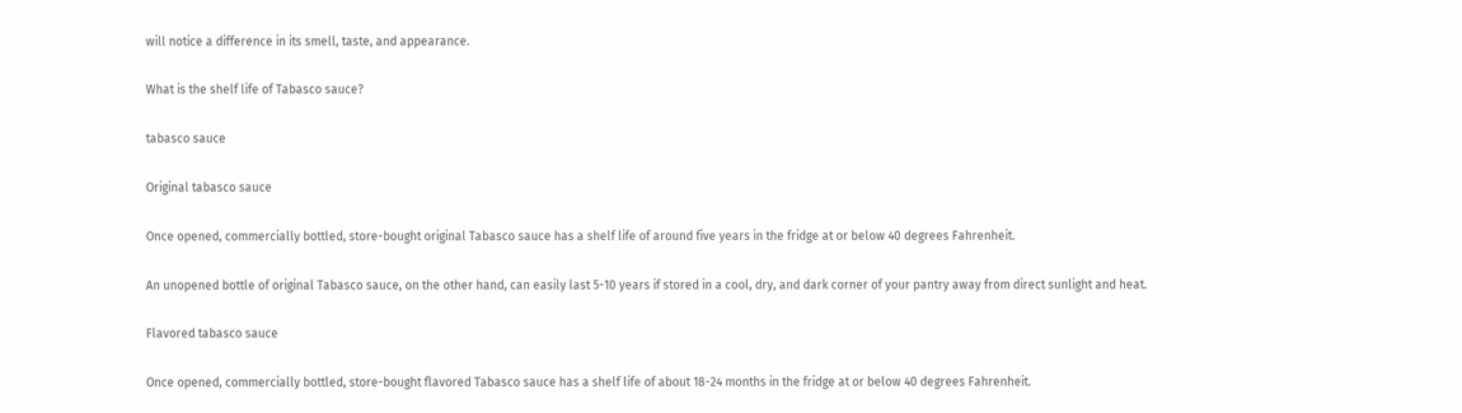will notice a difference in its smell, taste, and appearance.

What is the shelf life of Tabasco sauce?

tabasco sauce

Original tabasco sauce

Once opened, commercially bottled, store-bought original Tabasco sauce has a shelf life of around five years in the fridge at or below 40 degrees Fahrenheit.

An unopened bottle of original Tabasco sauce, on the other hand, can easily last 5-10 years if stored in a cool, dry, and dark corner of your pantry away from direct sunlight and heat.

Flavored tabasco sauce

Once opened, commercially bottled, store-bought flavored Tabasco sauce has a shelf life of about 18-24 months in the fridge at or below 40 degrees Fahrenheit.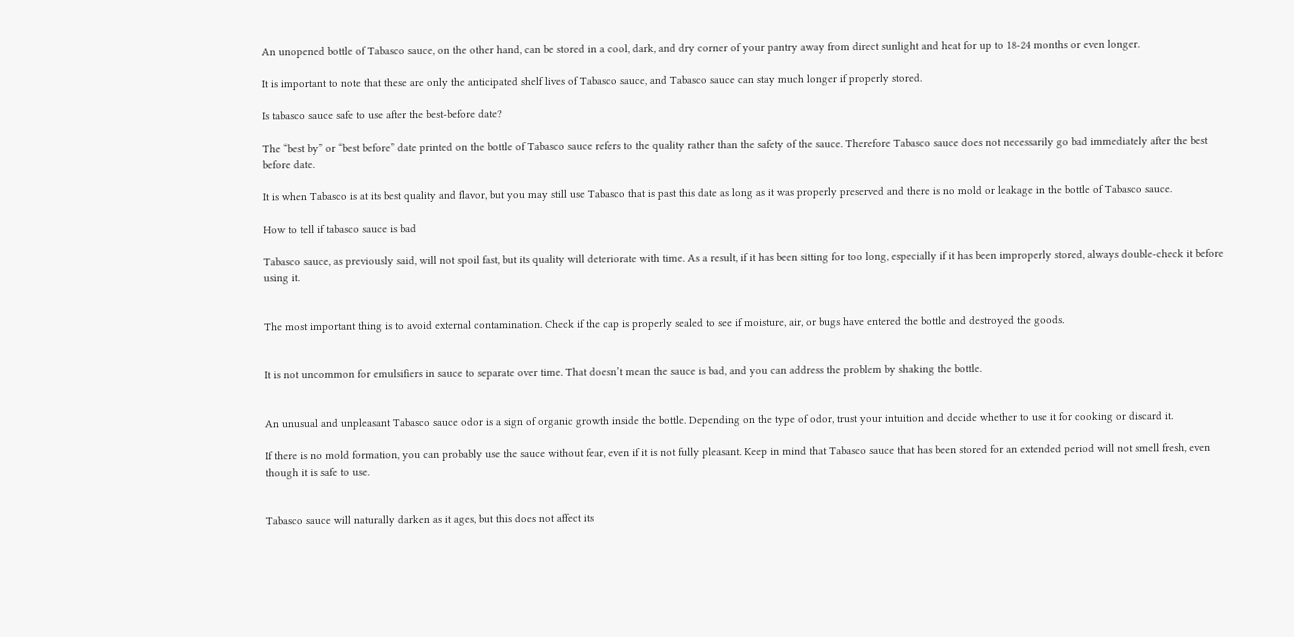An unopened bottle of Tabasco sauce, on the other hand, can be stored in a cool, dark, and dry corner of your pantry away from direct sunlight and heat for up to 18-24 months or even longer.

It is important to note that these are only the anticipated shelf lives of Tabasco sauce, and Tabasco sauce can stay much longer if properly stored.

Is tabasco sauce safe to use after the best-before date?

The “best by” or “best before” date printed on the bottle of Tabasco sauce refers to the quality rather than the safety of the sauce. Therefore Tabasco sauce does not necessarily go bad immediately after the best before date.

It is when Tabasco is at its best quality and flavor, but you may still use Tabasco that is past this date as long as it was properly preserved and there is no mold or leakage in the bottle of Tabasco sauce.

How to tell if tabasco sauce is bad

Tabasco sauce, as previously said, will not spoil fast, but its quality will deteriorate with time. As a result, if it has been sitting for too long, especially if it has been improperly stored, always double-check it before using it.


The most important thing is to avoid external contamination. Check if the cap is properly sealed to see if moisture, air, or bugs have entered the bottle and destroyed the goods.


It is not uncommon for emulsifiers in sauce to separate over time. That doesn’t mean the sauce is bad, and you can address the problem by shaking the bottle.


An unusual and unpleasant Tabasco sauce odor is a sign of organic growth inside the bottle. Depending on the type of odor, trust your intuition and decide whether to use it for cooking or discard it.

If there is no mold formation, you can probably use the sauce without fear, even if it is not fully pleasant. Keep in mind that Tabasco sauce that has been stored for an extended period will not smell fresh, even though it is safe to use.


Tabasco sauce will naturally darken as it ages, but this does not affect its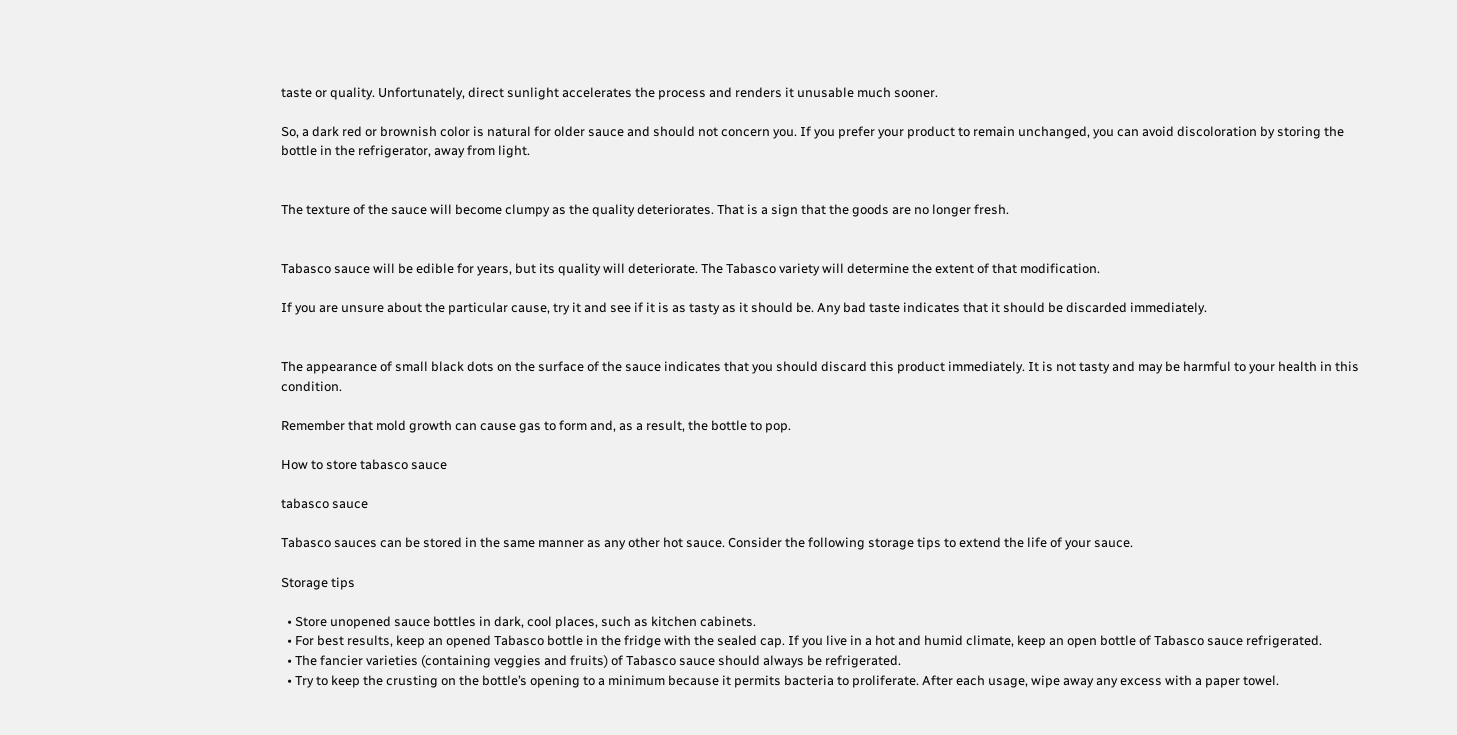taste or quality. Unfortunately, direct sunlight accelerates the process and renders it unusable much sooner.

So, a dark red or brownish color is natural for older sauce and should not concern you. If you prefer your product to remain unchanged, you can avoid discoloration by storing the bottle in the refrigerator, away from light.


The texture of the sauce will become clumpy as the quality deteriorates. That is a sign that the goods are no longer fresh.


Tabasco sauce will be edible for years, but its quality will deteriorate. The Tabasco variety will determine the extent of that modification.

If you are unsure about the particular cause, try it and see if it is as tasty as it should be. Any bad taste indicates that it should be discarded immediately.


The appearance of small black dots on the surface of the sauce indicates that you should discard this product immediately. It is not tasty and may be harmful to your health in this condition.

Remember that mold growth can cause gas to form and, as a result, the bottle to pop.

How to store tabasco sauce

tabasco sauce

Tabasco sauces can be stored in the same manner as any other hot sauce. Consider the following storage tips to extend the life of your sauce.

Storage tips

  • Store unopened sauce bottles in dark, cool places, such as kitchen cabinets.
  • For best results, keep an opened Tabasco bottle in the fridge with the sealed cap. If you live in a hot and humid climate, keep an open bottle of Tabasco sauce refrigerated.
  • The fancier varieties (containing veggies and fruits) of Tabasco sauce should always be refrigerated.
  • Try to keep the crusting on the bottle’s opening to a minimum because it permits bacteria to proliferate. After each usage, wipe away any excess with a paper towel.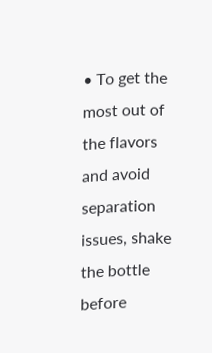• To get the most out of the flavors and avoid separation issues, shake the bottle before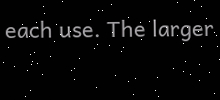each use. The larger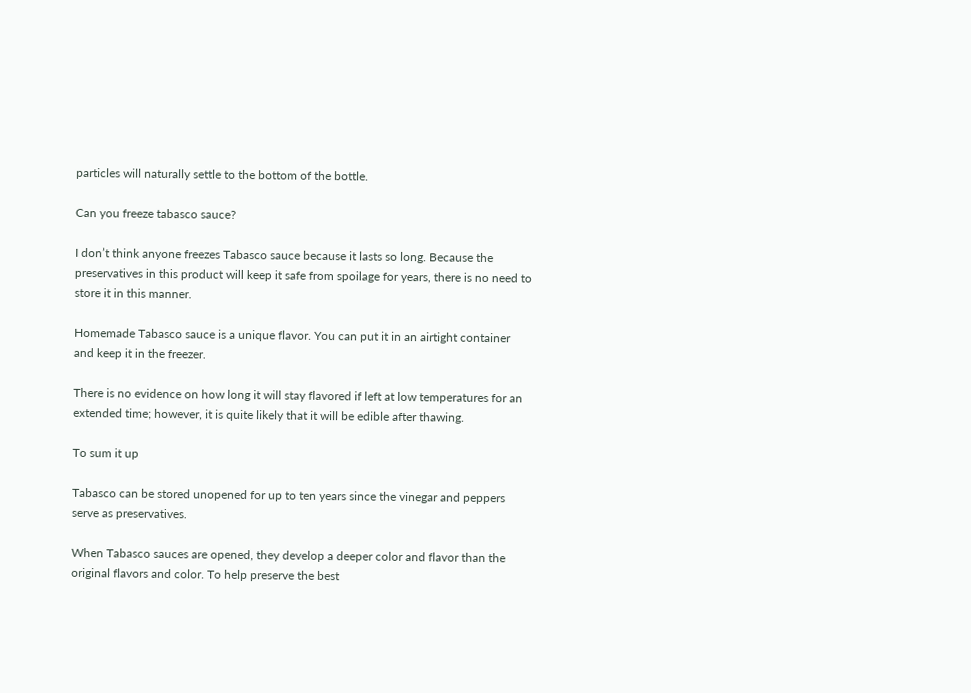particles will naturally settle to the bottom of the bottle.

Can you freeze tabasco sauce?

I don’t think anyone freezes Tabasco sauce because it lasts so long. Because the preservatives in this product will keep it safe from spoilage for years, there is no need to store it in this manner.

Homemade Tabasco sauce is a unique flavor. You can put it in an airtight container and keep it in the freezer.

There is no evidence on how long it will stay flavored if left at low temperatures for an extended time; however, it is quite likely that it will be edible after thawing.

To sum it up

Tabasco can be stored unopened for up to ten years since the vinegar and peppers serve as preservatives.

When Tabasco sauces are opened, they develop a deeper color and flavor than the original flavors and color. To help preserve the best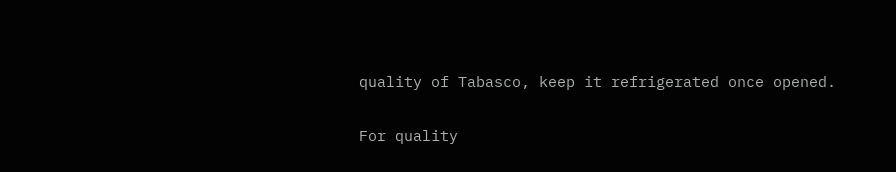quality of Tabasco, keep it refrigerated once opened.

For quality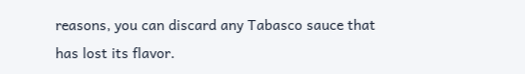reasons, you can discard any Tabasco sauce that has lost its flavor.